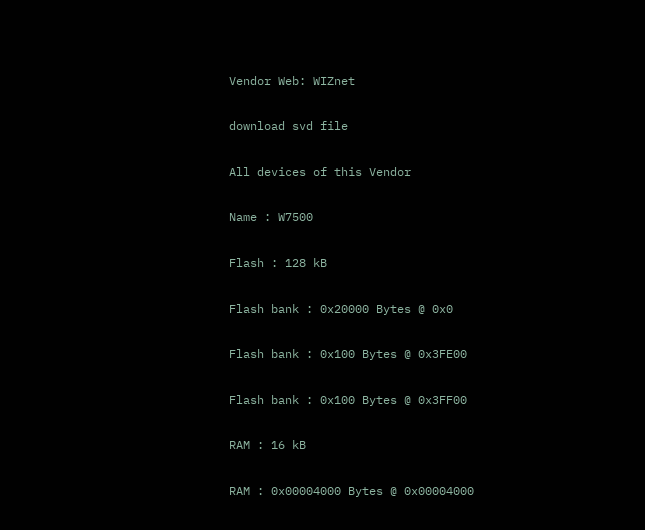Vendor Web: WIZnet

download svd file

All devices of this Vendor

Name : W7500

Flash : 128 kB

Flash bank : 0x20000 Bytes @ 0x0

Flash bank : 0x100 Bytes @ 0x3FE00

Flash bank : 0x100 Bytes @ 0x3FF00

RAM : 16 kB

RAM : 0x00004000 Bytes @ 0x00004000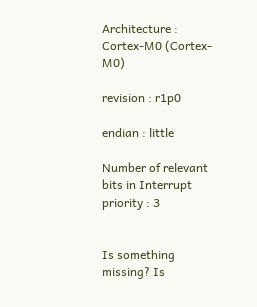Architecture : Cortex-M0 (Cortex-M0)

revision : r1p0

endian : little

Number of relevant bits in Interrupt priority : 3


Is something missing? Is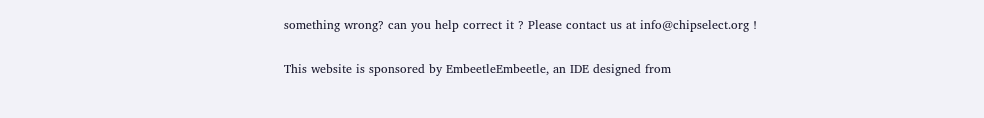something wrong? can you help correct it ? Please contact us at info@chipselect.org !

This website is sponsored by EmbeetleEmbeetle, an IDE designed from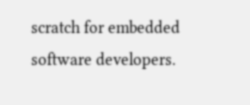scratch for embedded software developers.